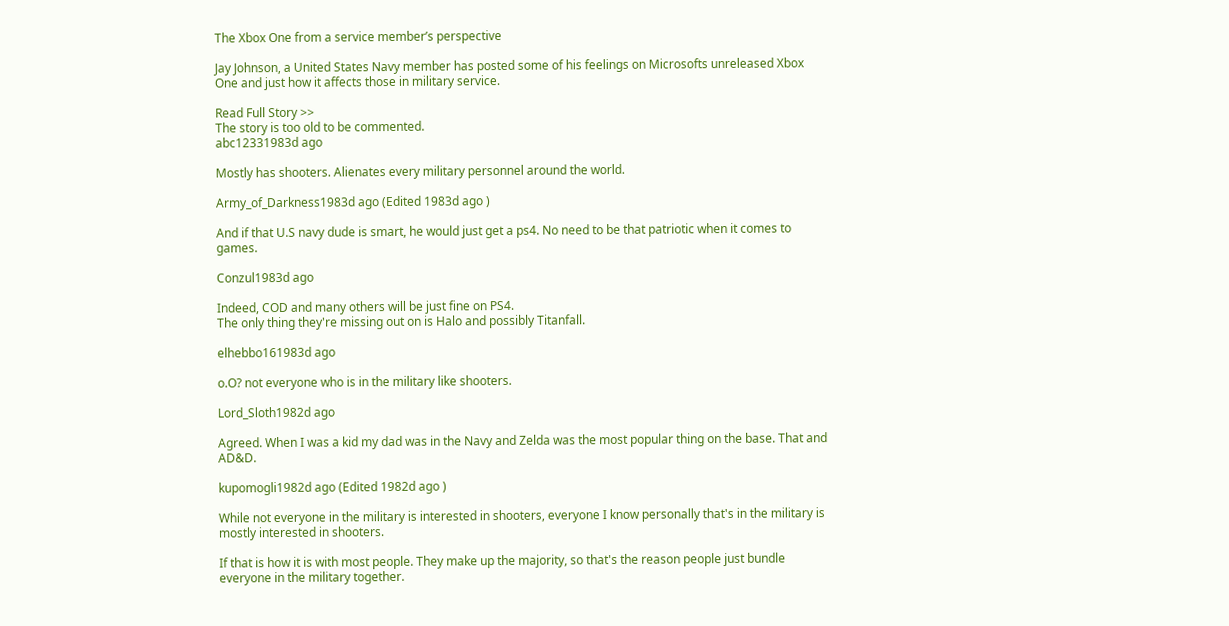The Xbox One from a service member’s perspective

Jay Johnson, a United States Navy member has posted some of his feelings on Microsofts unreleased Xbox One and just how it affects those in military service.

Read Full Story >>
The story is too old to be commented.
abc12331983d ago

Mostly has shooters. Alienates every military personnel around the world.

Army_of_Darkness1983d ago (Edited 1983d ago )

And if that U.S navy dude is smart, he would just get a ps4. No need to be that patriotic when it comes to games.

Conzul1983d ago

Indeed, COD and many others will be just fine on PS4.
The only thing they're missing out on is Halo and possibly Titanfall.

elhebbo161983d ago

o.O? not everyone who is in the military like shooters.

Lord_Sloth1982d ago

Agreed. When I was a kid my dad was in the Navy and Zelda was the most popular thing on the base. That and AD&D.

kupomogli1982d ago (Edited 1982d ago )

While not everyone in the military is interested in shooters, everyone I know personally that's in the military is mostly interested in shooters.

If that is how it is with most people. They make up the majority, so that's the reason people just bundle everyone in the military together.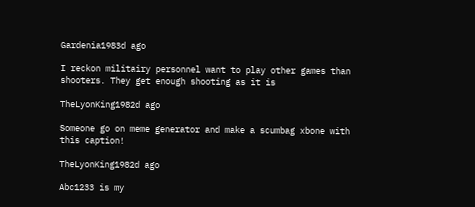Gardenia1983d ago

I reckon militairy personnel want to play other games than shooters. They get enough shooting as it is

TheLyonKing1982d ago

Someone go on meme generator and make a scumbag xbone with this caption!

TheLyonKing1982d ago

Abc1233 is my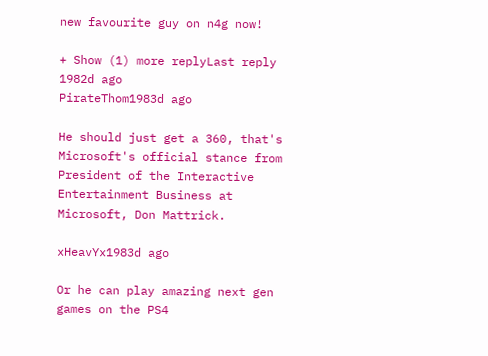new favourite guy on n4g now!

+ Show (1) more replyLast reply 1982d ago
PirateThom1983d ago

He should just get a 360, that's Microsoft's official stance from President of the Interactive Entertainment Business at Microsoft, Don Mattrick.

xHeavYx1983d ago

Or he can play amazing next gen games on the PS4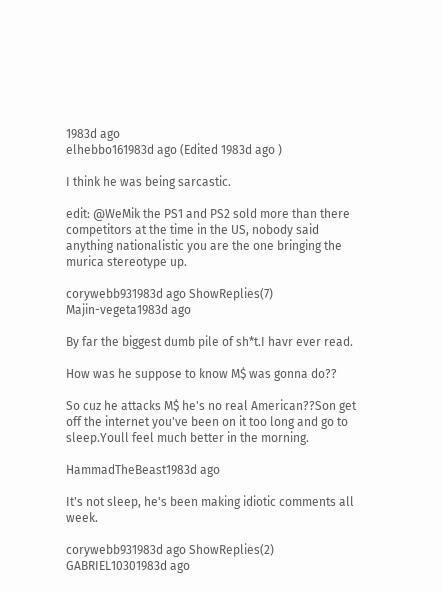1983d ago
elhebbo161983d ago (Edited 1983d ago )

I think he was being sarcastic.

edit: @WeMik the PS1 and PS2 sold more than there competitors at the time in the US, nobody said anything nationalistic you are the one bringing the murica stereotype up.

corywebb931983d ago ShowReplies(7)
Majin-vegeta1983d ago

By far the biggest dumb pile of sh*t.I havr ever read.

How was he suppose to know M$ was gonna do??

So cuz he attacks M$ he's no real American??Son get off the internet you've been on it too long and go to sleep.Youll feel much better in the morning.

HammadTheBeast1983d ago

It's not sleep, he's been making idiotic comments all week.

corywebb931983d ago ShowReplies(2)
GABRIEL10301983d ago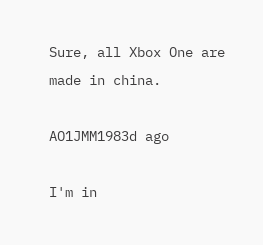Sure, all Xbox One are made in china.

AO1JMM1983d ago

I'm in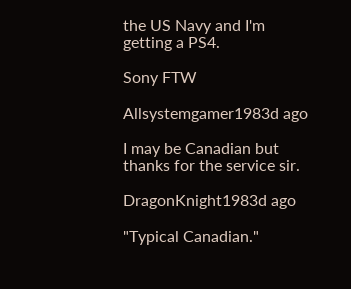the US Navy and I'm getting a PS4.

Sony FTW

Allsystemgamer1983d ago

I may be Canadian but thanks for the service sir.

DragonKnight1983d ago

"Typical Canadian."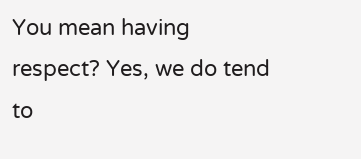You mean having respect? Yes, we do tend to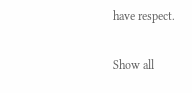have respect.

Show all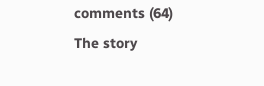comments (64)
The story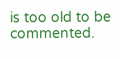is too old to be commented.